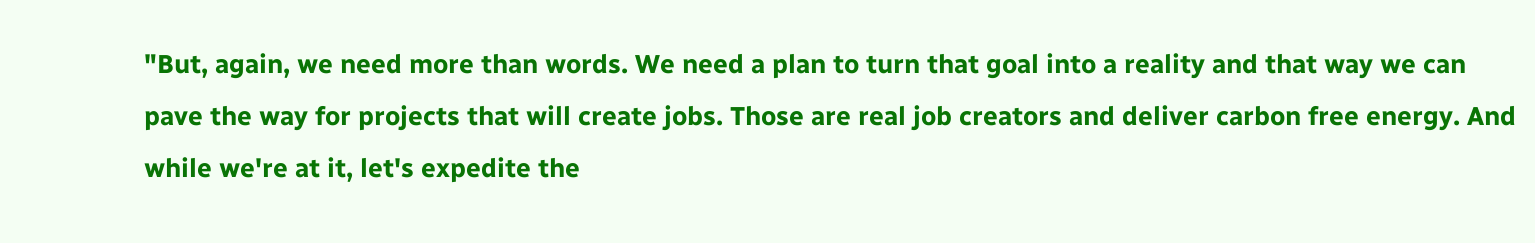"But, again, we need more than words. We need a plan to turn that goal into a reality and that way we can pave the way for projects that will create jobs. Those are real job creators and deliver carbon free energy. And while we're at it, let's expedite the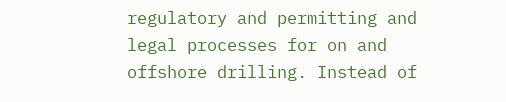regulatory and permitting and legal processes for on and offshore drilling. Instead of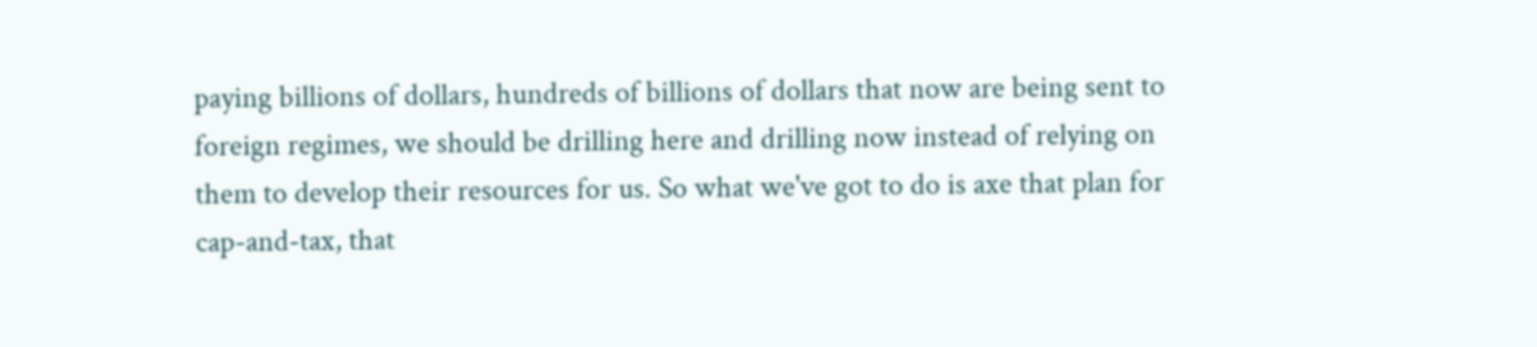paying billions of dollars, hundreds of billions of dollars that now are being sent to foreign regimes, we should be drilling here and drilling now instead of relying on them to develop their resources for us. So what we've got to do is axe that plan for cap-and-tax, that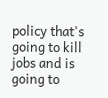policy that's going to kill jobs and is going to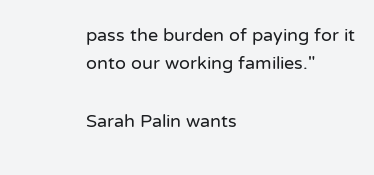pass the burden of paying for it onto our working families."

Sarah Palin wants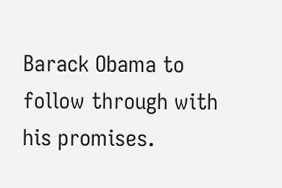Barack Obama to follow through with his promises.